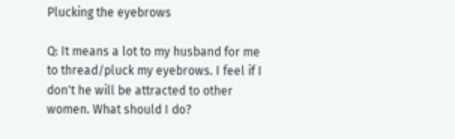Plucking the eyebrows

Q: It means a lot to my husband for me to thread/pluck my eyebrows. I feel if I don't he will be attracted to other women. What should I do?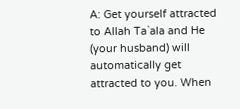A: Get yourself attracted to Allah Ta`ala and He (your husband) will automatically get attracted to you. When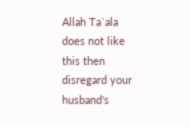Allah Ta`ala does not like this then disregard your husband's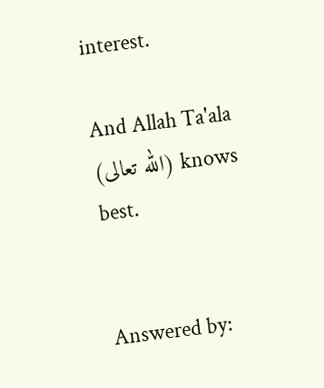interest.

And Allah Ta'ala (الله تعالى) knows best.


Answered by: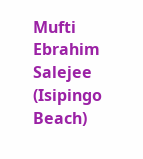Mufti Ebrahim Salejee (Isipingo Beach)